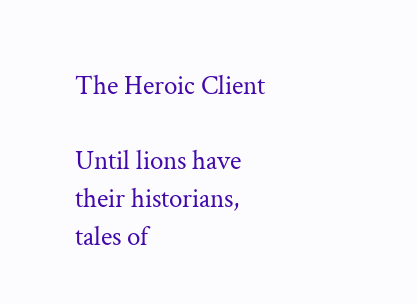The Heroic Client

Until lions have their historians, tales of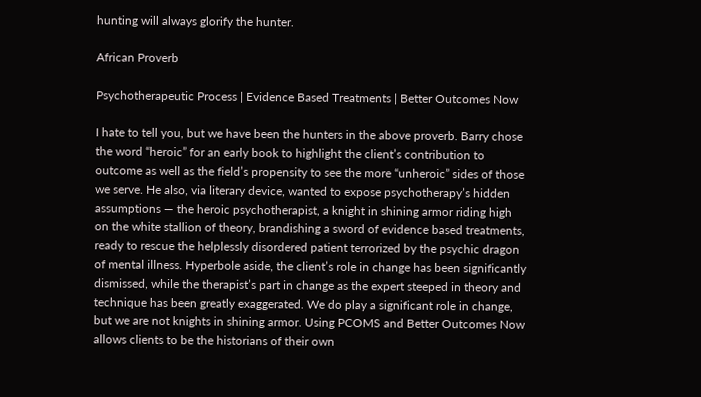hunting will always glorify the hunter.

African Proverb

Psychotherapeutic Process | Evidence Based Treatments | Better Outcomes Now

I hate to tell you, but we have been the hunters in the above proverb. Barry chose the word “heroic” for an early book to highlight the client’s contribution to outcome as well as the field’s propensity to see the more “unheroic” sides of those we serve. He also, via literary device, wanted to expose psychotherapy’s hidden assumptions — the heroic psychotherapist, a knight in shining armor riding high on the white stallion of theory, brandishing a sword of evidence based treatments, ready to rescue the helplessly disordered patient terrorized by the psychic dragon of mental illness. Hyperbole aside, the client’s role in change has been significantly dismissed, while the therapist’s part in change as the expert steeped in theory and technique has been greatly exaggerated. We do play a significant role in change, but we are not knights in shining armor. Using PCOMS and Better Outcomes Now allows clients to be the historians of their own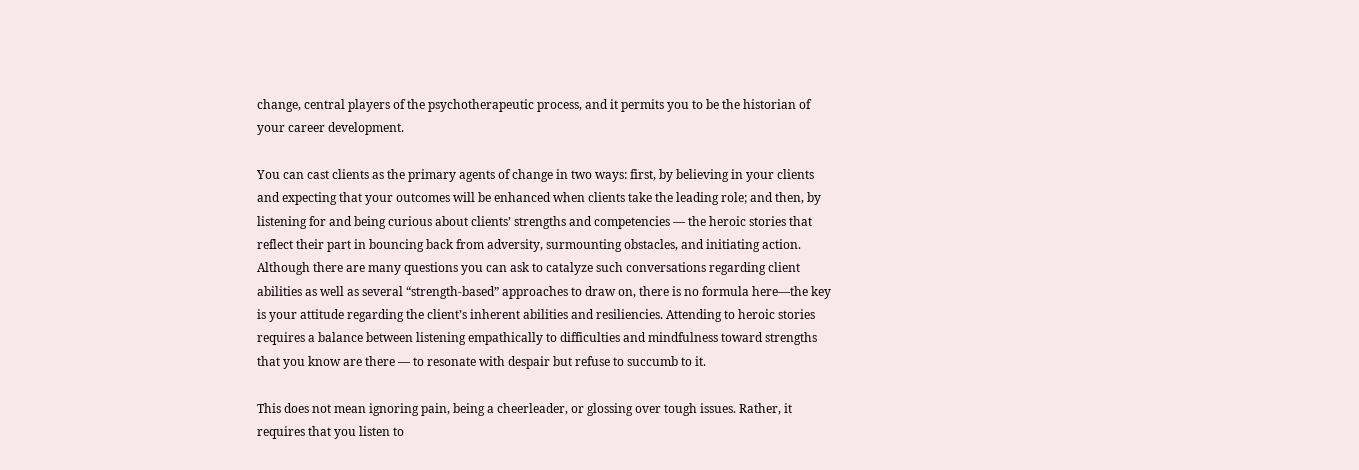change, central players of the psychotherapeutic process, and it permits you to be the historian of your career development.

You can cast clients as the primary agents of change in two ways: first, by believing in your clients and expecting that your outcomes will be enhanced when clients take the leading role; and then, by listening for and being curious about clients’ strengths and competencies — the heroic stories that reflect their part in bouncing back from adversity, surmounting obstacles, and initiating action. Although there are many questions you can ask to catalyze such conversations regarding client abilities as well as several “strength-based” approaches to draw on, there is no formula here—the key is your attitude regarding the client’s inherent abilities and resiliencies. Attending to heroic stories requires a balance between listening empathically to difficulties and mindfulness toward strengths that you know are there — to resonate with despair but refuse to succumb to it.

This does not mean ignoring pain, being a cheerleader, or glossing over tough issues. Rather, it requires that you listen to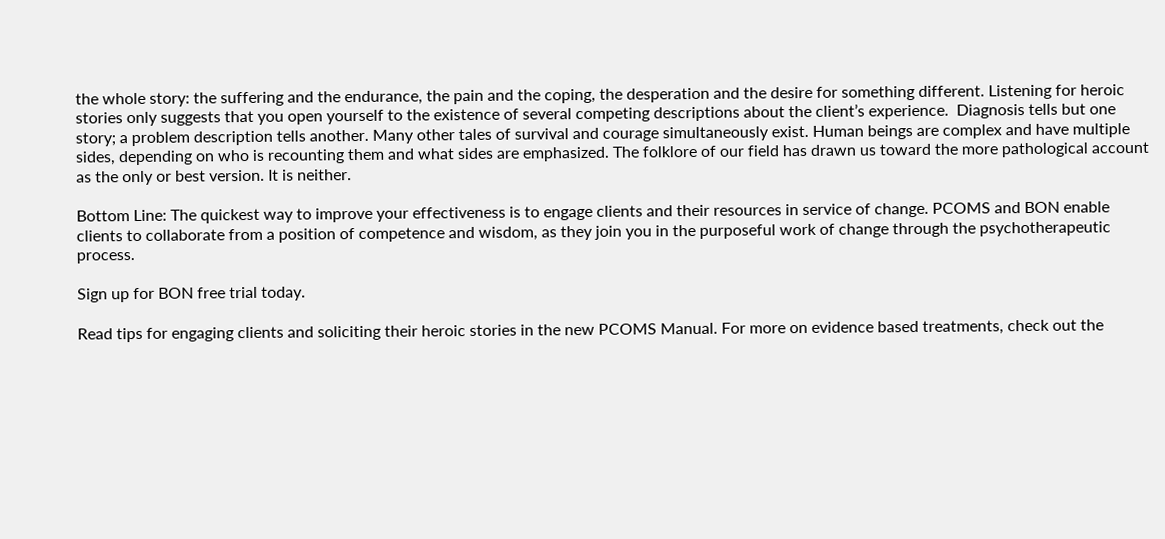the whole story: the suffering and the endurance, the pain and the coping, the desperation and the desire for something different. Listening for heroic stories only suggests that you open yourself to the existence of several competing descriptions about the client’s experience.  Diagnosis tells but one story; a problem description tells another. Many other tales of survival and courage simultaneously exist. Human beings are complex and have multiple sides, depending on who is recounting them and what sides are emphasized. The folklore of our field has drawn us toward the more pathological account as the only or best version. It is neither.

Bottom Line: The quickest way to improve your effectiveness is to engage clients and their resources in service of change. PCOMS and BON enable clients to collaborate from a position of competence and wisdom, as they join you in the purposeful work of change through the psychotherapeutic process.

Sign up for BON free trial today.

Read tips for engaging clients and soliciting their heroic stories in the new PCOMS Manual. For more on evidence based treatments, check out the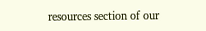resources section of our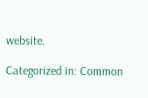website.

Categorized in: Common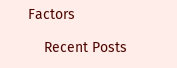Factors

    Recent Posts